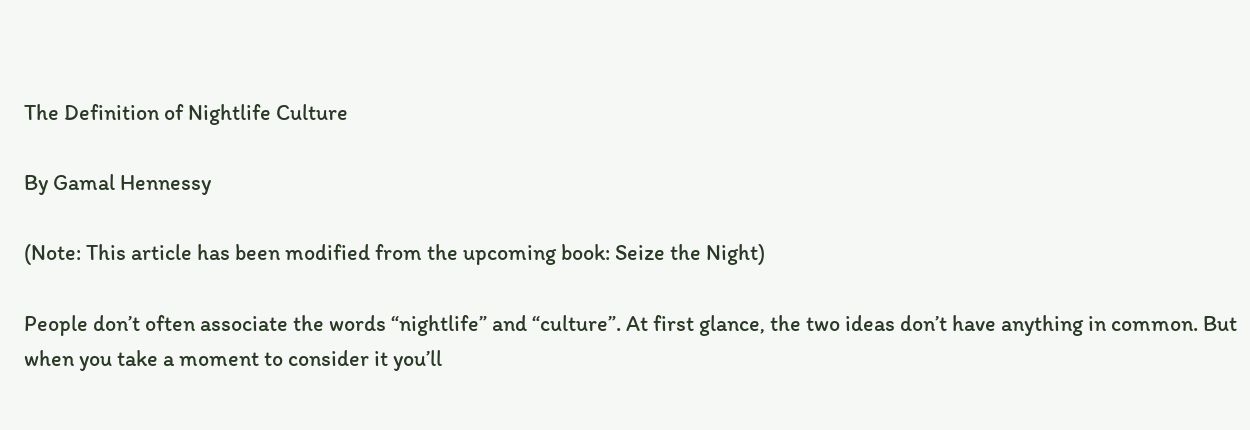The Definition of Nightlife Culture

By Gamal Hennessy

(Note: This article has been modified from the upcoming book: Seize the Night)

People don’t often associate the words “nightlife” and “culture”. At first glance, the two ideas don’t have anything in common. But when you take a moment to consider it you’ll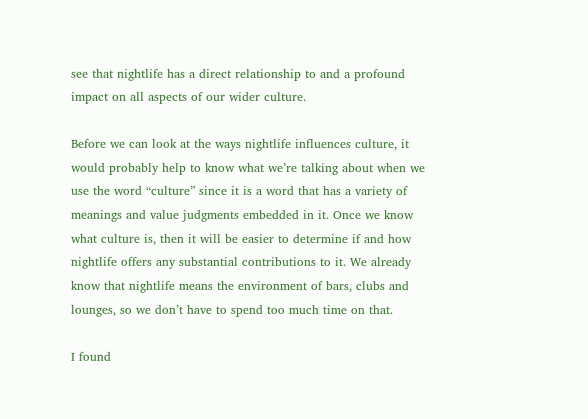see that nightlife has a direct relationship to and a profound impact on all aspects of our wider culture.

Before we can look at the ways nightlife influences culture, it would probably help to know what we’re talking about when we use the word “culture” since it is a word that has a variety of meanings and value judgments embedded in it. Once we know what culture is, then it will be easier to determine if and how nightlife offers any substantial contributions to it. We already know that nightlife means the environment of bars, clubs and lounges, so we don’t have to spend too much time on that.

I found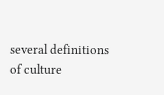several definitions of culture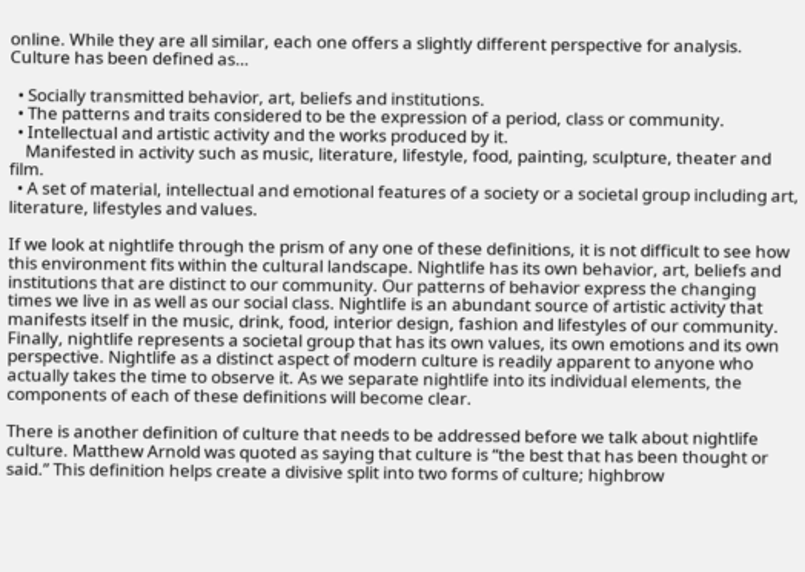online. While they are all similar, each one offers a slightly different perspective for analysis. Culture has been defined as…

  • Socially transmitted behavior, art, beliefs and institutions.
  • The patterns and traits considered to be the expression of a period, class or community.
  • Intellectual and artistic activity and the works produced by it.
    Manifested in activity such as music, literature, lifestyle, food, painting, sculpture, theater and film.
  • A set of material, intellectual and emotional features of a society or a societal group including art, literature, lifestyles and values.

If we look at nightlife through the prism of any one of these definitions, it is not difficult to see how this environment fits within the cultural landscape. Nightlife has its own behavior, art, beliefs and institutions that are distinct to our community. Our patterns of behavior express the changing times we live in as well as our social class. Nightlife is an abundant source of artistic activity that manifests itself in the music, drink, food, interior design, fashion and lifestyles of our community. Finally, nightlife represents a societal group that has its own values, its own emotions and its own perspective. Nightlife as a distinct aspect of modern culture is readily apparent to anyone who actually takes the time to observe it. As we separate nightlife into its individual elements, the components of each of these definitions will become clear.

There is another definition of culture that needs to be addressed before we talk about nightlife culture. Matthew Arnold was quoted as saying that culture is “the best that has been thought or said.” This definition helps create a divisive split into two forms of culture; highbrow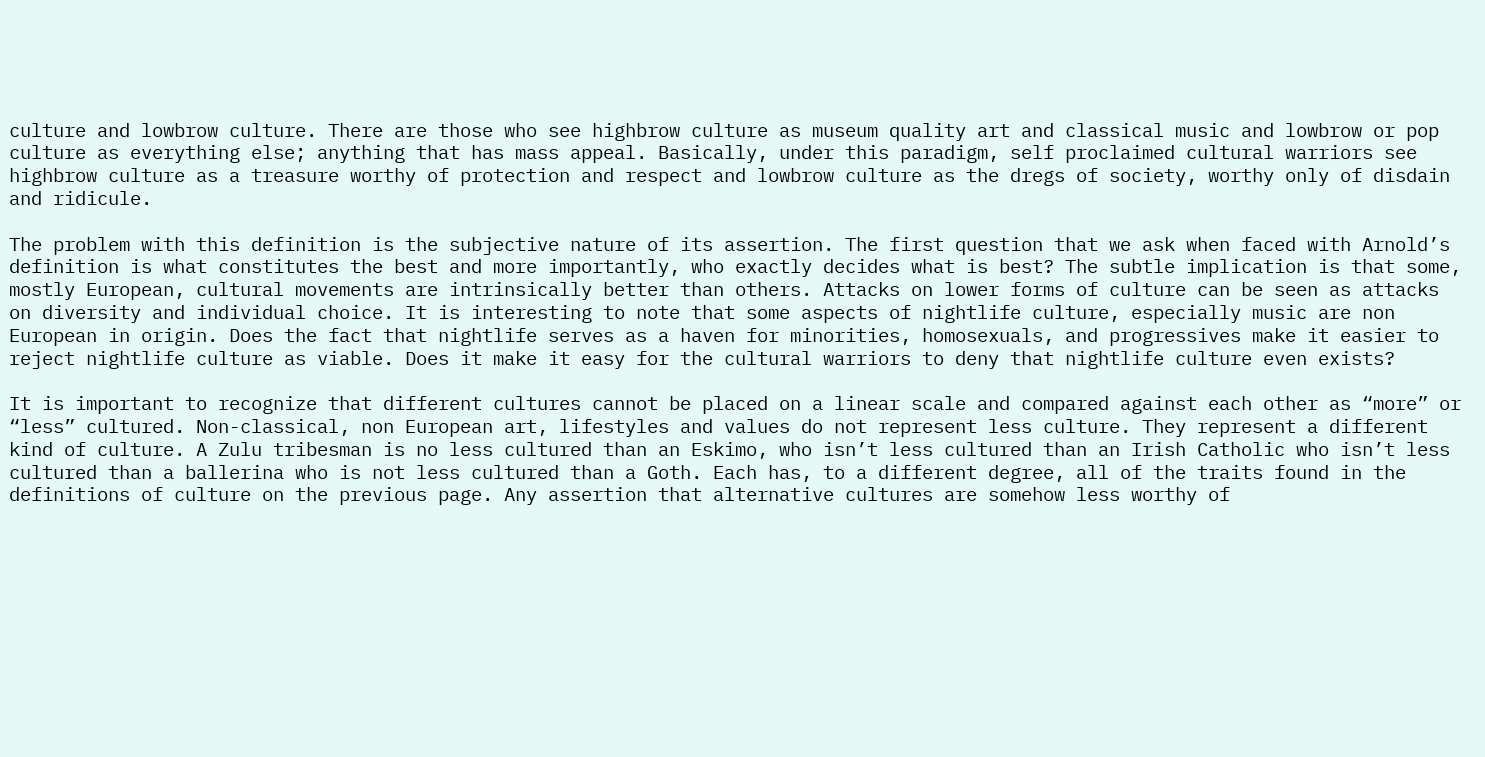culture and lowbrow culture. There are those who see highbrow culture as museum quality art and classical music and lowbrow or pop culture as everything else; anything that has mass appeal. Basically, under this paradigm, self proclaimed cultural warriors see highbrow culture as a treasure worthy of protection and respect and lowbrow culture as the dregs of society, worthy only of disdain and ridicule.

The problem with this definition is the subjective nature of its assertion. The first question that we ask when faced with Arnold’s definition is what constitutes the best and more importantly, who exactly decides what is best? The subtle implication is that some, mostly European, cultural movements are intrinsically better than others. Attacks on lower forms of culture can be seen as attacks on diversity and individual choice. It is interesting to note that some aspects of nightlife culture, especially music are non European in origin. Does the fact that nightlife serves as a haven for minorities, homosexuals, and progressives make it easier to reject nightlife culture as viable. Does it make it easy for the cultural warriors to deny that nightlife culture even exists?

It is important to recognize that different cultures cannot be placed on a linear scale and compared against each other as “more” or “less” cultured. Non-classical, non European art, lifestyles and values do not represent less culture. They represent a different kind of culture. A Zulu tribesman is no less cultured than an Eskimo, who isn’t less cultured than an Irish Catholic who isn’t less cultured than a ballerina who is not less cultured than a Goth. Each has, to a different degree, all of the traits found in the definitions of culture on the previous page. Any assertion that alternative cultures are somehow less worthy of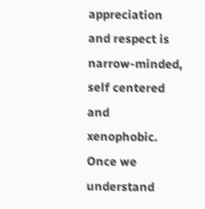appreciation and respect is narrow-minded, self centered and xenophobic. Once we understand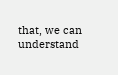that, we can understand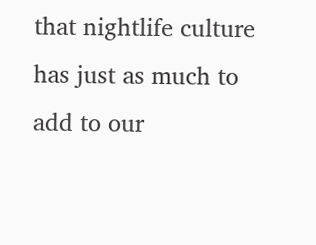that nightlife culture has just as much to add to our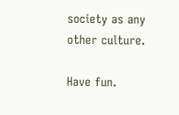society as any other culture.

Have fun.